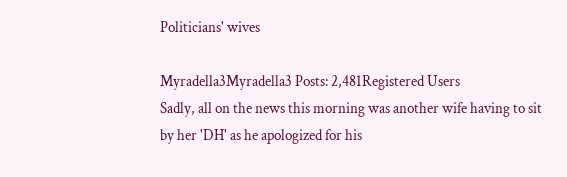Politicians' wives

Myradella3Myradella3 Posts: 2,481Registered Users
Sadly, all on the news this morning was another wife having to sit by her 'DH' as he apologized for his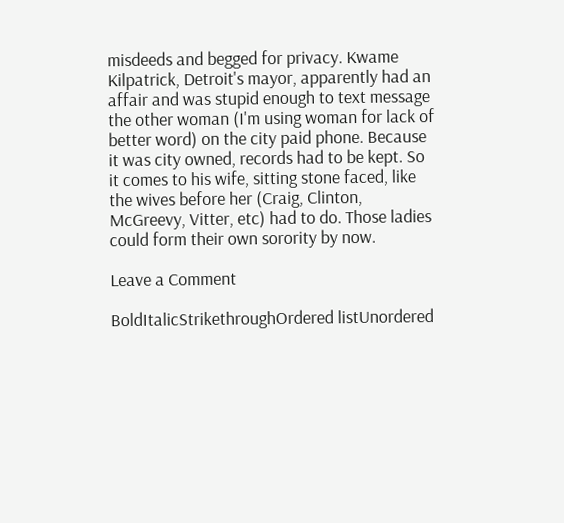misdeeds and begged for privacy. Kwame Kilpatrick, Detroit's mayor, apparently had an affair and was stupid enough to text message the other woman (I'm using woman for lack of better word) on the city paid phone. Because it was city owned, records had to be kept. So it comes to his wife, sitting stone faced, like the wives before her (Craig, Clinton, McGreevy, Vitter, etc) had to do. Those ladies could form their own sorority by now.

Leave a Comment

BoldItalicStrikethroughOrdered listUnordered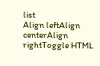list
Align leftAlign centerAlign rightToggle HTML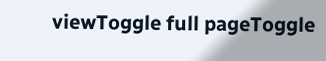viewToggle full pageToggle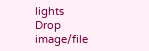lights
Drop image/file